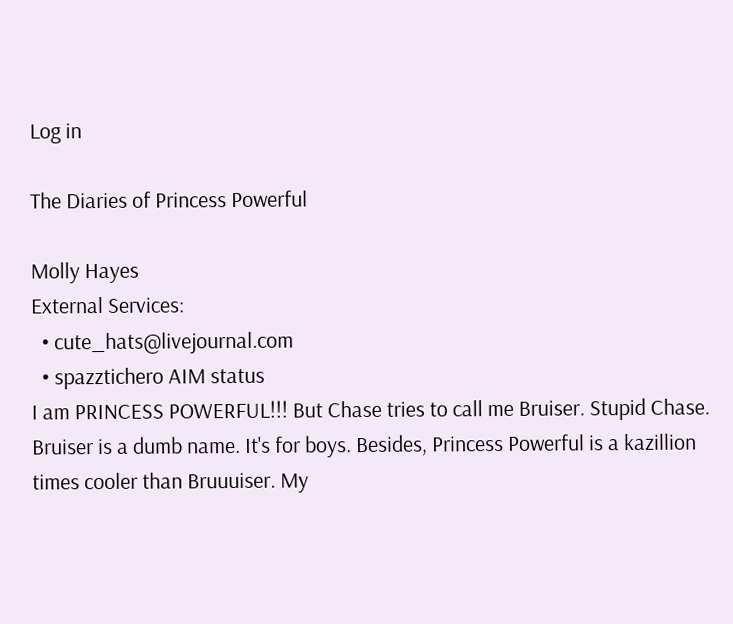Log in

The Diaries of Princess Powerful

Molly Hayes
External Services:
  • cute_hats@livejournal.com
  • spazztichero AIM status
I am PRINCESS POWERFUL!!! But Chase tries to call me Bruiser. Stupid Chase. Bruiser is a dumb name. It's for boys. Besides, Princess Powerful is a kazillion times cooler than Bruuuiser. My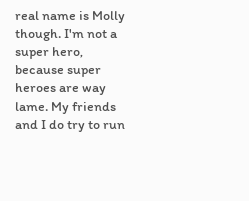real name is Molly though. I'm not a super hero, because super heroes are way lame. My friends and I do try to run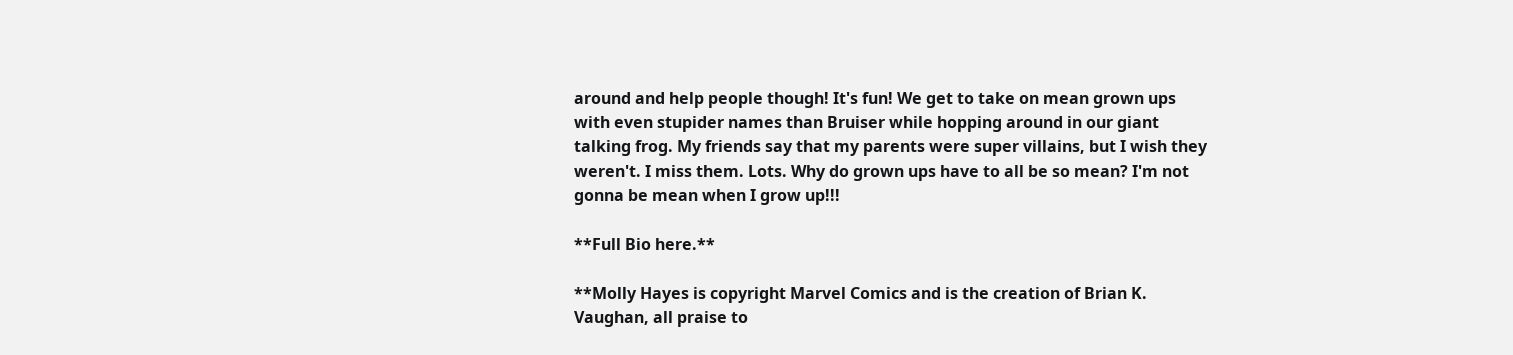around and help people though! It's fun! We get to take on mean grown ups with even stupider names than Bruiser while hopping around in our giant talking frog. My friends say that my parents were super villains, but I wish they weren't. I miss them. Lots. Why do grown ups have to all be so mean? I'm not gonna be mean when I grow up!!!

**Full Bio here.**

**Molly Hayes is copyright Marvel Comics and is the creation of Brian K. Vaughan, all praise to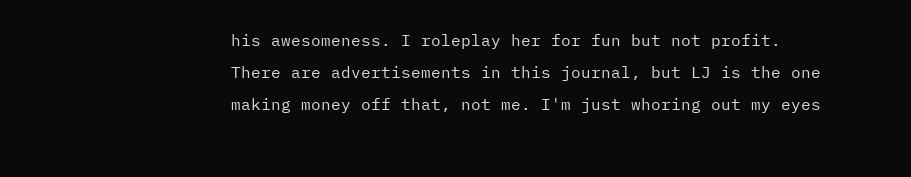his awesomeness. I roleplay her for fun but not profit. There are advertisements in this journal, but LJ is the one making money off that, not me. I'm just whoring out my eyes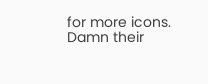for more icons. Damn their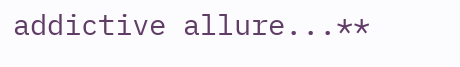addictive allure...**